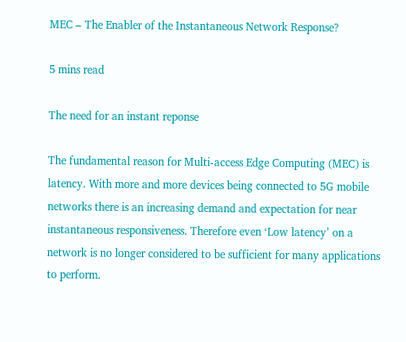MEC – The Enabler of the Instantaneous Network Response?

5 mins read

The need for an instant reponse

The fundamental reason for Multi-access Edge Computing (MEC) is latency. With more and more devices being connected to 5G mobile networks there is an increasing demand and expectation for near instantaneous responsiveness. Therefore even ‘Low latency’ on a network is no longer considered to be sufficient for many applications to perform.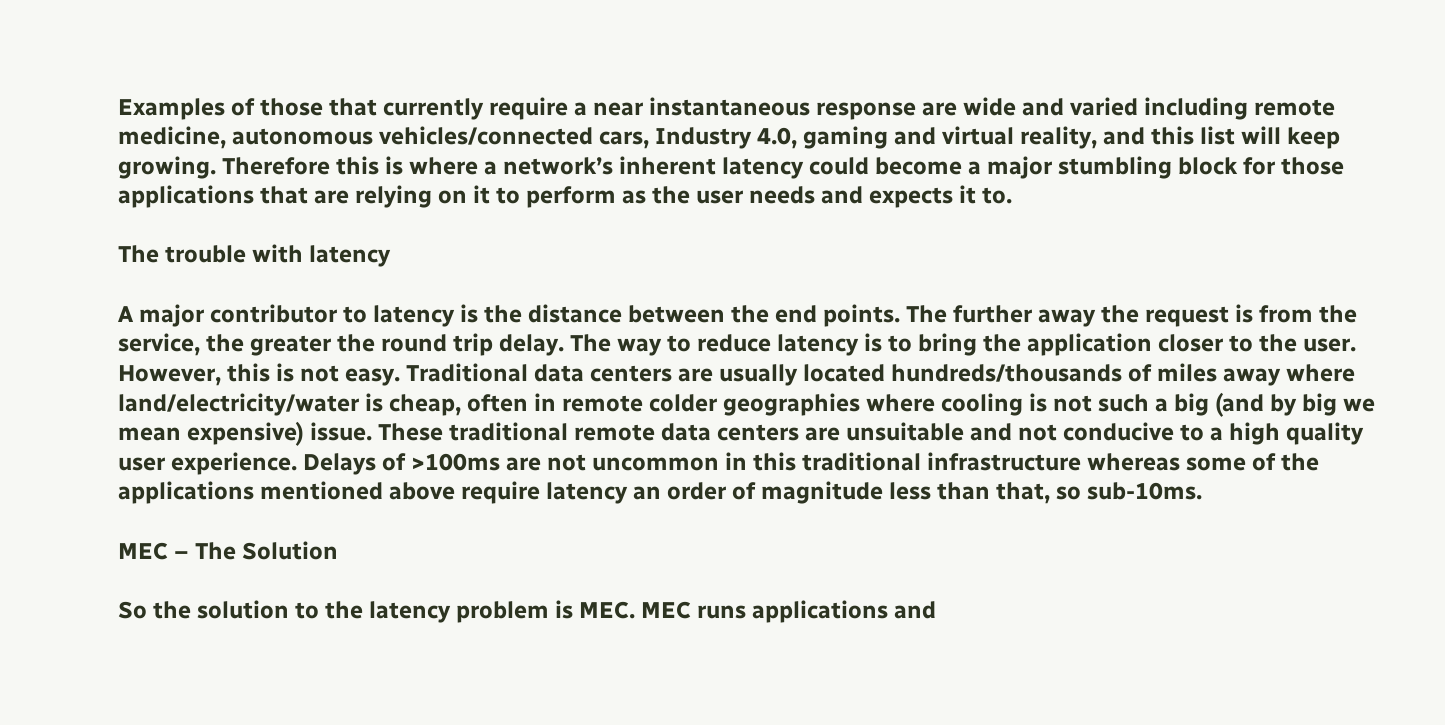Examples of those that currently require a near instantaneous response are wide and varied including remote medicine, autonomous vehicles/connected cars, Industry 4.0, gaming and virtual reality, and this list will keep growing. Therefore this is where a network’s inherent latency could become a major stumbling block for those applications that are relying on it to perform as the user needs and expects it to.

The trouble with latency

A major contributor to latency is the distance between the end points. The further away the request is from the service, the greater the round trip delay. The way to reduce latency is to bring the application closer to the user. However, this is not easy. Traditional data centers are usually located hundreds/thousands of miles away where land/electricity/water is cheap, often in remote colder geographies where cooling is not such a big (and by big we mean expensive) issue. These traditional remote data centers are unsuitable and not conducive to a high quality user experience. Delays of >100ms are not uncommon in this traditional infrastructure whereas some of the applications mentioned above require latency an order of magnitude less than that, so sub-10ms.

MEC – The Solution

So the solution to the latency problem is MEC. MEC runs applications and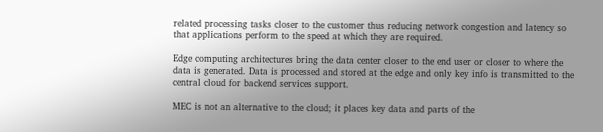related processing tasks closer to the customer thus reducing network congestion and latency so that applications perform to the speed at which they are required.

Edge computing architectures bring the data center closer to the end user or closer to where the data is generated. Data is processed and stored at the edge and only key info is transmitted to the central cloud for backend services support.

MEC is not an alternative to the cloud; it places key data and parts of the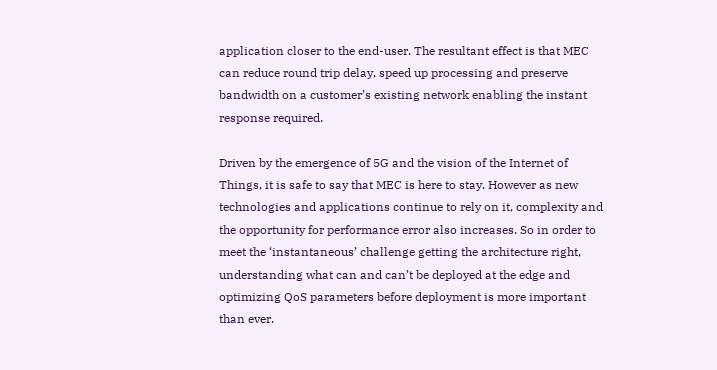application closer to the end-user. The resultant effect is that MEC can reduce round trip delay, speed up processing and preserve bandwidth on a customer’s existing network enabling the instant response required.

Driven by the emergence of 5G and the vision of the Internet of Things, it is safe to say that MEC is here to stay. However as new technologies and applications continue to rely on it, complexity and the opportunity for performance error also increases. So in order to meet the ‘instantaneous’ challenge getting the architecture right, understanding what can and can’t be deployed at the edge and optimizing QoS parameters before deployment is more important than ever.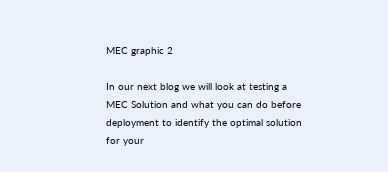MEC graphic 2

In our next blog we will look at testing a MEC Solution and what you can do before deployment to identify the optimal solution for your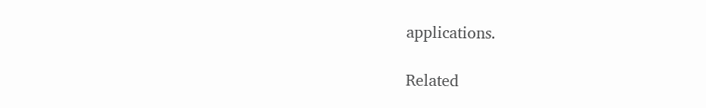applications.

Related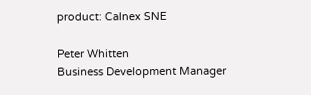product: Calnex SNE

Peter Whitten
Business Development Manager